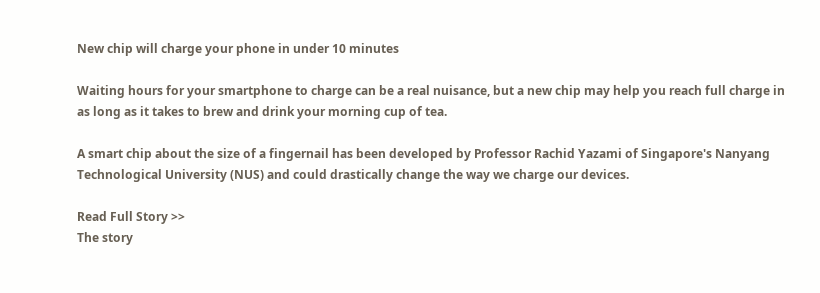New chip will charge your phone in under 10 minutes

Waiting hours for your smartphone to charge can be a real nuisance, but a new chip may help you reach full charge in as long as it takes to brew and drink your morning cup of tea.

A smart chip about the size of a fingernail has been developed by Professor Rachid Yazami of Singapore's Nanyang Technological University (NUS) and could drastically change the way we charge our devices.

Read Full Story >>
The story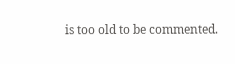is too old to be commented.